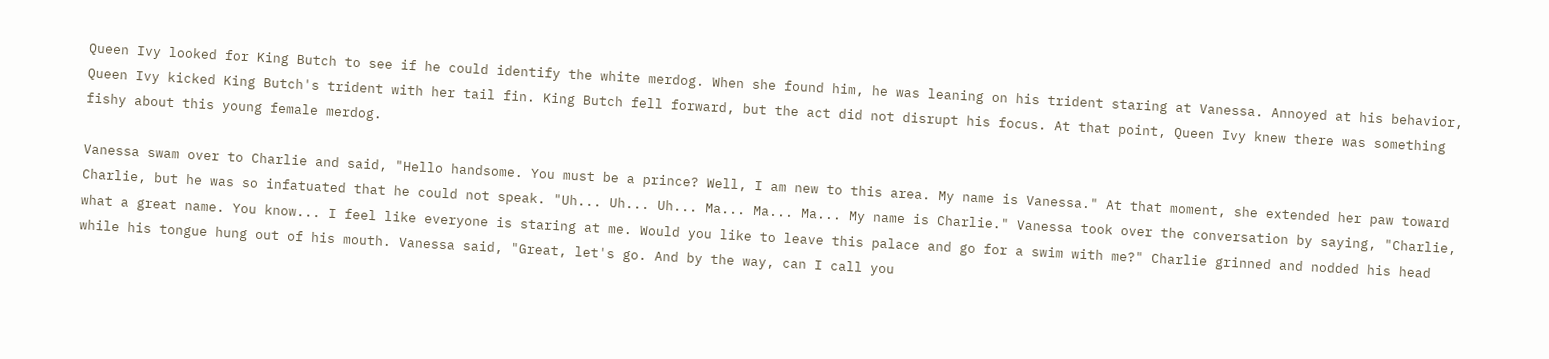Queen Ivy looked for King Butch to see if he could identify the white merdog. When she found him, he was leaning on his trident staring at Vanessa. Annoyed at his behavior, Queen Ivy kicked King Butch's trident with her tail fin. King Butch fell forward, but the act did not disrupt his focus. At that point, Queen Ivy knew there was something fishy about this young female merdog.

Vanessa swam over to Charlie and said, "Hello handsome. You must be a prince? Well, I am new to this area. My name is Vanessa." At that moment, she extended her paw toward Charlie, but he was so infatuated that he could not speak. "Uh... Uh... Uh... Ma... Ma... Ma... My name is Charlie." Vanessa took over the conversation by saying, "Charlie, what a great name. You know... I feel like everyone is staring at me. Would you like to leave this palace and go for a swim with me?" Charlie grinned and nodded his head while his tongue hung out of his mouth. Vanessa said, "Great, let's go. And by the way, can I call you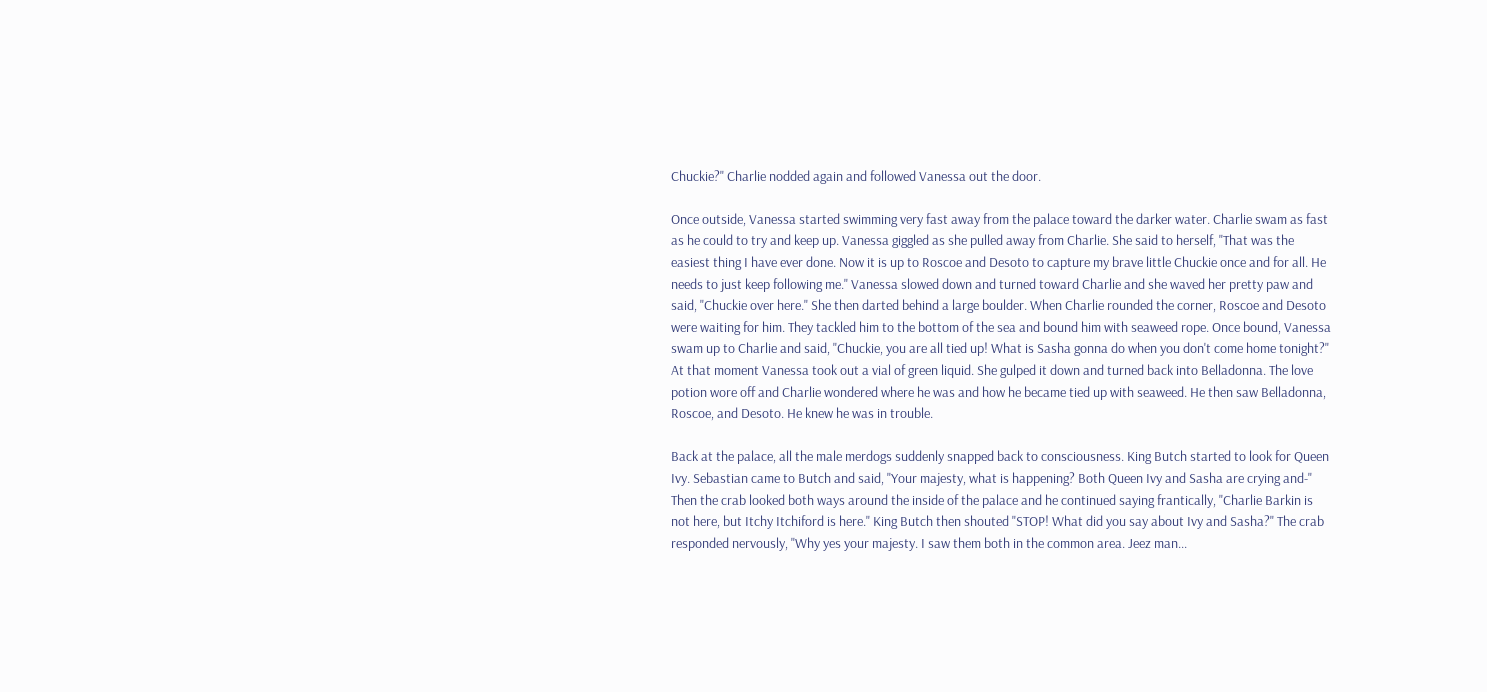Chuckie?" Charlie nodded again and followed Vanessa out the door.

Once outside, Vanessa started swimming very fast away from the palace toward the darker water. Charlie swam as fast as he could to try and keep up. Vanessa giggled as she pulled away from Charlie. She said to herself, "That was the easiest thing I have ever done. Now it is up to Roscoe and Desoto to capture my brave little Chuckie once and for all. He needs to just keep following me." Vanessa slowed down and turned toward Charlie and she waved her pretty paw and said, "Chuckie over here." She then darted behind a large boulder. When Charlie rounded the corner, Roscoe and Desoto were waiting for him. They tackled him to the bottom of the sea and bound him with seaweed rope. Once bound, Vanessa swam up to Charlie and said, "Chuckie, you are all tied up! What is Sasha gonna do when you don't come home tonight?" At that moment Vanessa took out a vial of green liquid. She gulped it down and turned back into Belladonna. The love potion wore off and Charlie wondered where he was and how he became tied up with seaweed. He then saw Belladonna, Roscoe, and Desoto. He knew he was in trouble.

Back at the palace, all the male merdogs suddenly snapped back to consciousness. King Butch started to look for Queen Ivy. Sebastian came to Butch and said, "Your majesty, what is happening? Both Queen Ivy and Sasha are crying and-" Then the crab looked both ways around the inside of the palace and he continued saying frantically, "Charlie Barkin is not here, but Itchy Itchiford is here." King Butch then shouted "STOP! What did you say about Ivy and Sasha?" The crab responded nervously, "Why yes your majesty. I saw them both in the common area. Jeez man...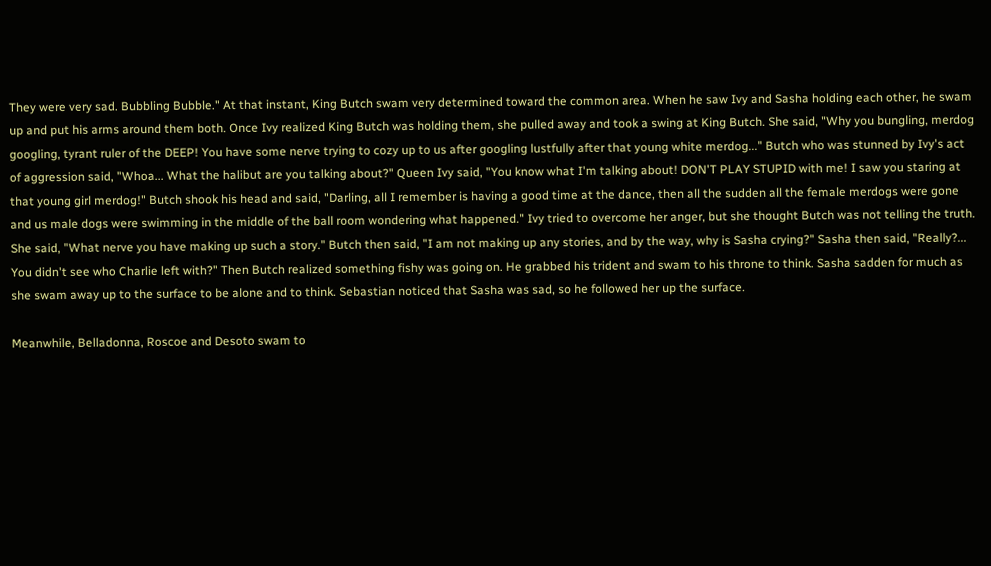They were very sad. Bubbling Bubble." At that instant, King Butch swam very determined toward the common area. When he saw Ivy and Sasha holding each other, he swam up and put his arms around them both. Once Ivy realized King Butch was holding them, she pulled away and took a swing at King Butch. She said, "Why you bungling, merdog googling, tyrant ruler of the DEEP! You have some nerve trying to cozy up to us after googling lustfully after that young white merdog..." Butch who was stunned by Ivy's act of aggression said, "Whoa... What the halibut are you talking about?" Queen Ivy said, "You know what I'm talking about! DON'T PLAY STUPID with me! I saw you staring at that young girl merdog!" Butch shook his head and said, "Darling, all I remember is having a good time at the dance, then all the sudden all the female merdogs were gone and us male dogs were swimming in the middle of the ball room wondering what happened." Ivy tried to overcome her anger, but she thought Butch was not telling the truth. She said, "What nerve you have making up such a story." Butch then said, "I am not making up any stories, and by the way, why is Sasha crying?" Sasha then said, "Really?... You didn't see who Charlie left with?" Then Butch realized something fishy was going on. He grabbed his trident and swam to his throne to think. Sasha sadden for much as she swam away up to the surface to be alone and to think. Sebastian noticed that Sasha was sad, so he followed her up the surface.

Meanwhile, Belladonna, Roscoe and Desoto swam to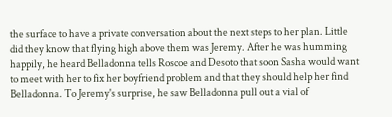the surface to have a private conversation about the next steps to her plan. Little did they know that flying high above them was Jeremy. After he was humming happily, he heard Belladonna tells Roscoe and Desoto that soon Sasha would want to meet with her to fix her boyfriend problem and that they should help her find Belladonna. To Jeremy's surprise, he saw Belladonna pull out a vial of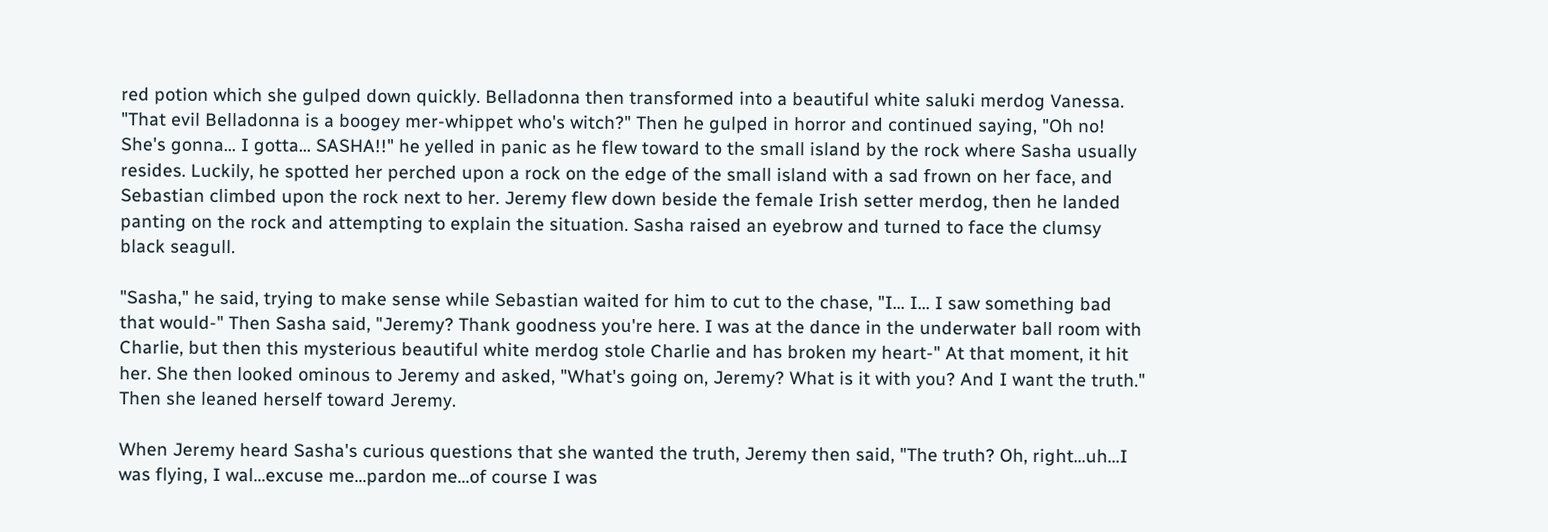red potion which she gulped down quickly. Belladonna then transformed into a beautiful white saluki merdog Vanessa. "That evil Belladonna is a boogey mer-whippet who's witch?" Then he gulped in horror and continued saying, "Oh no! She's gonna... I gotta... SASHA!!" he yelled in panic as he flew toward to the small island by the rock where Sasha usually resides. Luckily, he spotted her perched upon a rock on the edge of the small island with a sad frown on her face, and Sebastian climbed upon the rock next to her. Jeremy flew down beside the female Irish setter merdog, then he landed panting on the rock and attempting to explain the situation. Sasha raised an eyebrow and turned to face the clumsy black seagull.

"Sasha," he said, trying to make sense while Sebastian waited for him to cut to the chase, "I... I... I saw something bad that would-" Then Sasha said, "Jeremy? Thank goodness you're here. I was at the dance in the underwater ball room with Charlie, but then this mysterious beautiful white merdog stole Charlie and has broken my heart-" At that moment, it hit her. She then looked ominous to Jeremy and asked, "What's going on, Jeremy? What is it with you? And I want the truth." Then she leaned herself toward Jeremy.

When Jeremy heard Sasha's curious questions that she wanted the truth, Jeremy then said, "The truth? Oh, right...uh...I was flying, I wal...excuse me...pardon me...of course I was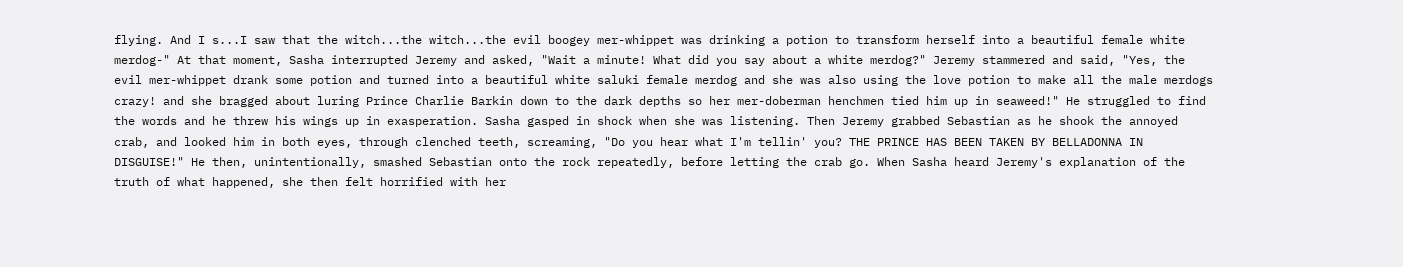flying. And I s...I saw that the witch...the witch...the evil boogey mer-whippet was drinking a potion to transform herself into a beautiful female white merdog-" At that moment, Sasha interrupted Jeremy and asked, "Wait a minute! What did you say about a white merdog?" Jeremy stammered and said, "Yes, the evil mer-whippet drank some potion and turned into a beautiful white saluki female merdog and she was also using the love potion to make all the male merdogs crazy! and she bragged about luring Prince Charlie Barkin down to the dark depths so her mer-doberman henchmen tied him up in seaweed!" He struggled to find the words and he threw his wings up in exasperation. Sasha gasped in shock when she was listening. Then Jeremy grabbed Sebastian as he shook the annoyed crab, and looked him in both eyes, through clenched teeth, screaming, "Do you hear what I'm tellin' you? THE PRINCE HAS BEEN TAKEN BY BELLADONNA IN DISGUISE!" He then, unintentionally, smashed Sebastian onto the rock repeatedly, before letting the crab go. When Sasha heard Jeremy's explanation of the truth of what happened, she then felt horrified with her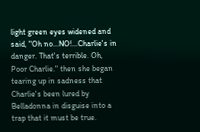light green eyes widened and said, "Oh no...NO!...Charlie's in danger. That's terrible. Oh, Poor Charlie." then she began tearing up in sadness that Charlie's been lured by Belladonna in disguise into a trap that it must be true.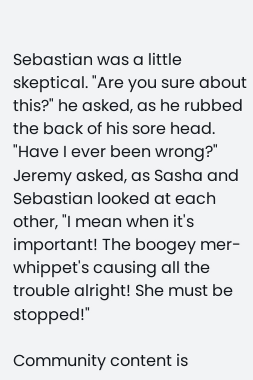Sebastian was a little skeptical. "Are you sure about this?" he asked, as he rubbed the back of his sore head. "Have I ever been wrong?" Jeremy asked, as Sasha and Sebastian looked at each other, "I mean when it's important! The boogey mer-whippet's causing all the trouble alright! She must be stopped!"

Community content is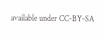available under CC-BY-SA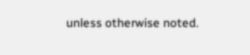unless otherwise noted.